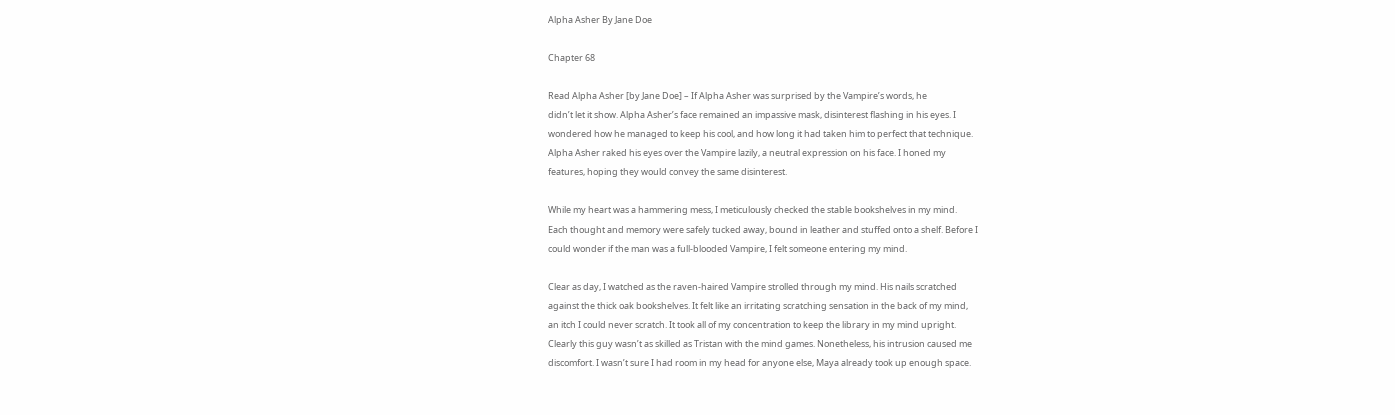Alpha Asher By Jane Doe

Chapter 68

Read Alpha Asher [by Jane Doe] – If Alpha Asher was surprised by the Vampire’s words, he
didn’t let it show. Alpha Asher’s face remained an impassive mask, disinterest flashing in his eyes. I
wondered how he managed to keep his cool, and how long it had taken him to perfect that technique.
Alpha Asher raked his eyes over the Vampire lazily, a neutral expression on his face. I honed my
features, hoping they would convey the same disinterest.

While my heart was a hammering mess, I meticulously checked the stable bookshelves in my mind.
Each thought and memory were safely tucked away, bound in leather and stuffed onto a shelf. Before I
could wonder if the man was a full-blooded Vampire, I felt someone entering my mind.

Clear as day, I watched as the raven-haired Vampire strolled through my mind. His nails scratched
against the thick oak bookshelves. It felt like an irritating scratching sensation in the back of my mind,
an itch I could never scratch. It took all of my concentration to keep the library in my mind upright.
Clearly this guy wasn’t as skilled as Tristan with the mind games. Nonetheless, his intrusion caused me
discomfort. I wasn’t sure I had room in my head for anyone else, Maya already took up enough space.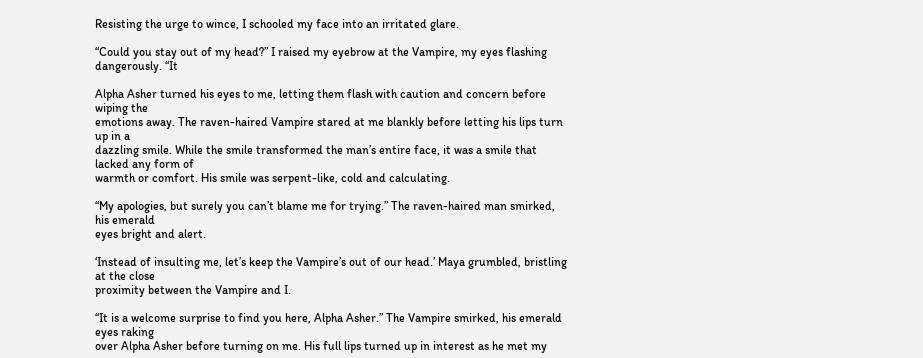Resisting the urge to wince, I schooled my face into an irritated glare.

“Could you stay out of my head?” I raised my eyebrow at the Vampire, my eyes flashing dangerously. “It

Alpha Asher turned his eyes to me, letting them flash with caution and concern before wiping the
emotions away. The raven-haired Vampire stared at me blankly before letting his lips turn up in a
dazzling smile. While the smile transformed the man’s entire face, it was a smile that lacked any form of
warmth or comfort. His smile was serpent-like, cold and calculating.

“My apologies, but surely you can’t blame me for trying.” The raven-haired man smirked, his emerald
eyes bright and alert.

‘Instead of insulting me, let’s keep the Vampire’s out of our head.’ Maya grumbled, bristling at the close
proximity between the Vampire and I.

“It is a welcome surprise to find you here, Alpha Asher.” The Vampire smirked, his emerald eyes raking
over Alpha Asher before turning on me. His full lips turned up in interest as he met my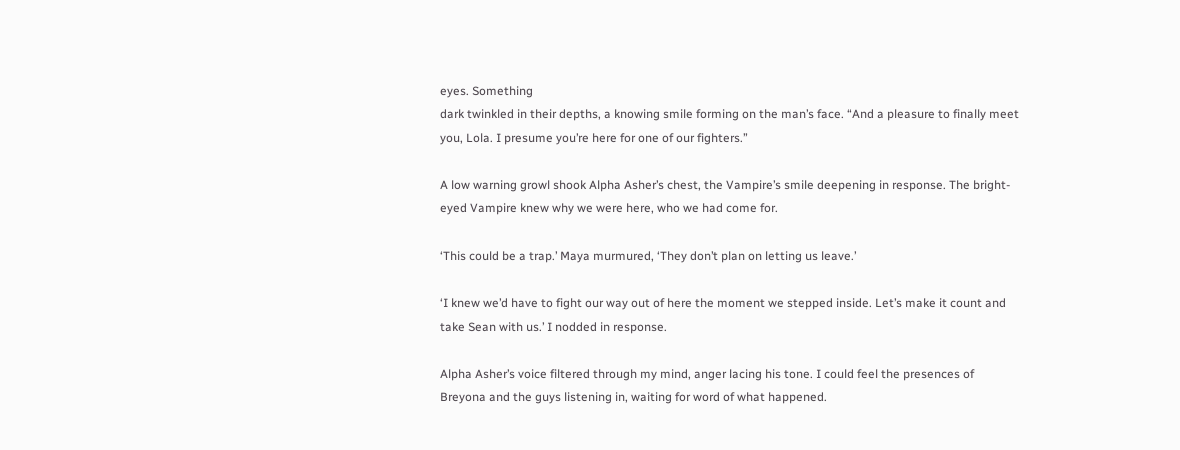eyes. Something
dark twinkled in their depths, a knowing smile forming on the man’s face. “And a pleasure to finally meet
you, Lola. I presume you’re here for one of our fighters.”

A low warning growl shook Alpha Asher’s chest, the Vampire’s smile deepening in response. The bright-
eyed Vampire knew why we were here, who we had come for.

‘This could be a trap.’ Maya murmured, ‘They don’t plan on letting us leave.’

‘I knew we’d have to fight our way out of here the moment we stepped inside. Let’s make it count and
take Sean with us.’ I nodded in response.

Alpha Asher’s voice filtered through my mind, anger lacing his tone. I could feel the presences of
Breyona and the guys listening in, waiting for word of what happened.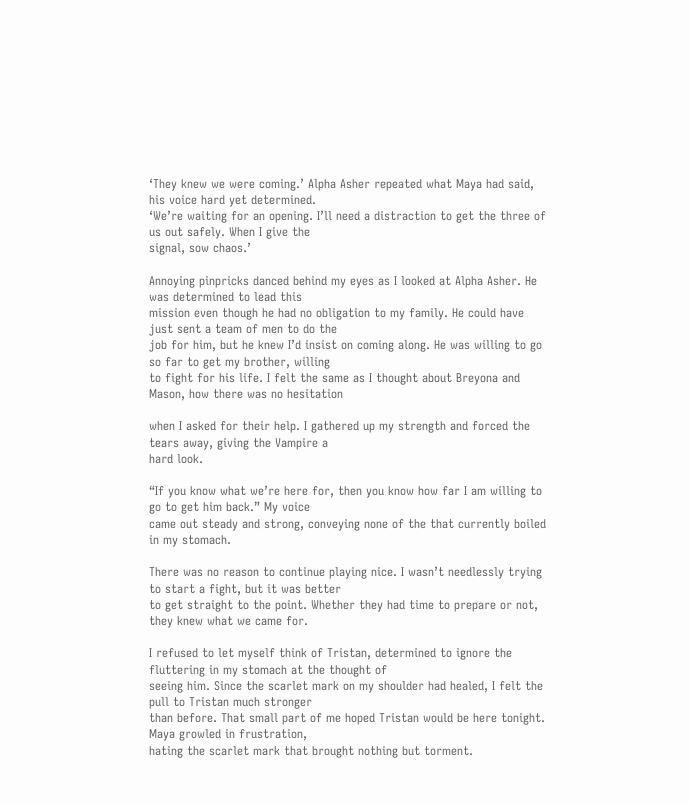‘They knew we were coming.’ Alpha Asher repeated what Maya had said, his voice hard yet determined.
‘We’re waiting for an opening. I’ll need a distraction to get the three of us out safely. When I give the
signal, sow chaos.’

Annoying pinpricks danced behind my eyes as I looked at Alpha Asher. He was determined to lead this
mission even though he had no obligation to my family. He could have just sent a team of men to do the
job for him, but he knew I’d insist on coming along. He was willing to go so far to get my brother, willing
to fight for his life. I felt the same as I thought about Breyona and Mason, how there was no hesitation

when I asked for their help. I gathered up my strength and forced the tears away, giving the Vampire a
hard look.

“If you know what we’re here for, then you know how far I am willing to go to get him back.” My voice
came out steady and strong, conveying none of the that currently boiled in my stomach.

There was no reason to continue playing nice. I wasn’t needlessly trying to start a fight, but it was better
to get straight to the point. Whether they had time to prepare or not, they knew what we came for.

I refused to let myself think of Tristan, determined to ignore the fluttering in my stomach at the thought of
seeing him. Since the scarlet mark on my shoulder had healed, I felt the pull to Tristan much stronger
than before. That small part of me hoped Tristan would be here tonight. Maya growled in frustration,
hating the scarlet mark that brought nothing but torment.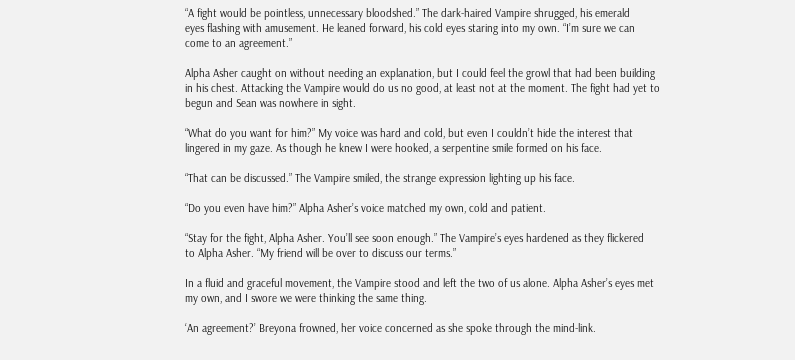“A fight would be pointless, unnecessary bloodshed.” The dark-haired Vampire shrugged, his emerald
eyes flashing with amusement. He leaned forward, his cold eyes staring into my own. “I’m sure we can
come to an agreement.”

Alpha Asher caught on without needing an explanation, but I could feel the growl that had been building
in his chest. Attacking the Vampire would do us no good, at least not at the moment. The fight had yet to
begun and Sean was nowhere in sight.

“What do you want for him?” My voice was hard and cold, but even I couldn’t hide the interest that
lingered in my gaze. As though he knew I were hooked, a serpentine smile formed on his face.

“That can be discussed.” The Vampire smiled, the strange expression lighting up his face.

“Do you even have him?” Alpha Asher’s voice matched my own, cold and patient.

“Stay for the fight, Alpha Asher. You’ll see soon enough.” The Vampire’s eyes hardened as they flickered
to Alpha Asher. “My friend will be over to discuss our terms.”

In a fluid and graceful movement, the Vampire stood and left the two of us alone. Alpha Asher’s eyes met
my own, and I swore we were thinking the same thing.

‘An agreement?’ Breyona frowned, her voice concerned as she spoke through the mind-link.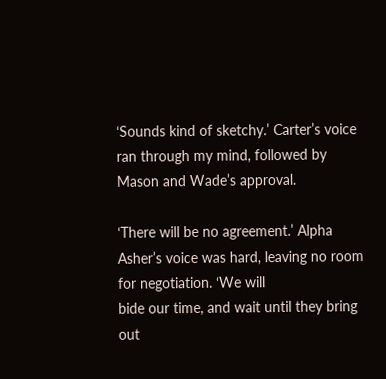‘Sounds kind of sketchy.’ Carter’s voice ran through my mind, followed by Mason and Wade’s approval.

‘There will be no agreement.’ Alpha Asher’s voice was hard, leaving no room for negotiation. ‘We will
bide our time, and wait until they bring out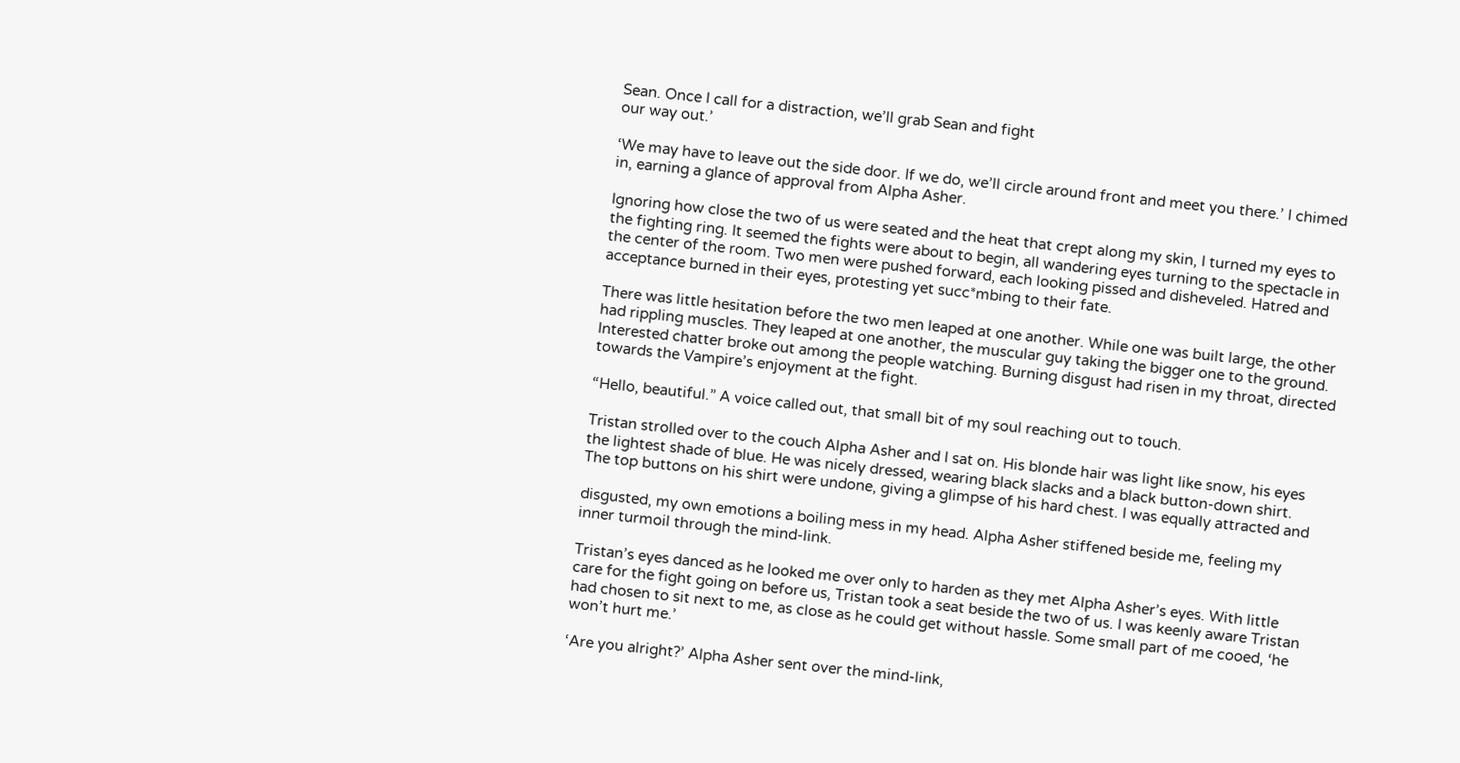Sean. Once I call for a distraction, we’ll grab Sean and fight
our way out.’

‘We may have to leave out the side door. If we do, we’ll circle around front and meet you there.’ I chimed
in, earning a glance of approval from Alpha Asher.

Ignoring how close the two of us were seated and the heat that crept along my skin, I turned my eyes to
the fighting ring. It seemed the fights were about to begin, all wandering eyes turning to the spectacle in
the center of the room. Two men were pushed forward, each looking pissed and disheveled. Hatred and
acceptance burned in their eyes, protesting yet succ*mbing to their fate.

There was little hesitation before the two men leaped at one another. While one was built large, the other
had rippling muscles. They leaped at one another, the muscular guy taking the bigger one to the ground.
Interested chatter broke out among the people watching. Burning disgust had risen in my throat, directed
towards the Vampire’s enjoyment at the fight.

“Hello, beautiful.” A voice called out, that small bit of my soul reaching out to touch.

Tristan strolled over to the couch Alpha Asher and I sat on. His blonde hair was light like snow, his eyes
the lightest shade of blue. He was nicely dressed, wearing black slacks and a black button-down shirt.
The top buttons on his shirt were undone, giving a glimpse of his hard chest. I was equally attracted and

disgusted, my own emotions a boiling mess in my head. Alpha Asher stiffened beside me, feeling my
inner turmoil through the mind-link.

Tristan’s eyes danced as he looked me over only to harden as they met Alpha Asher’s eyes. With little
care for the fight going on before us, Tristan took a seat beside the two of us. I was keenly aware Tristan
had chosen to sit next to me, as close as he could get without hassle. Some small part of me cooed, ‘he
won’t hurt me.’

‘Are you alright?’ Alpha Asher sent over the mind-link,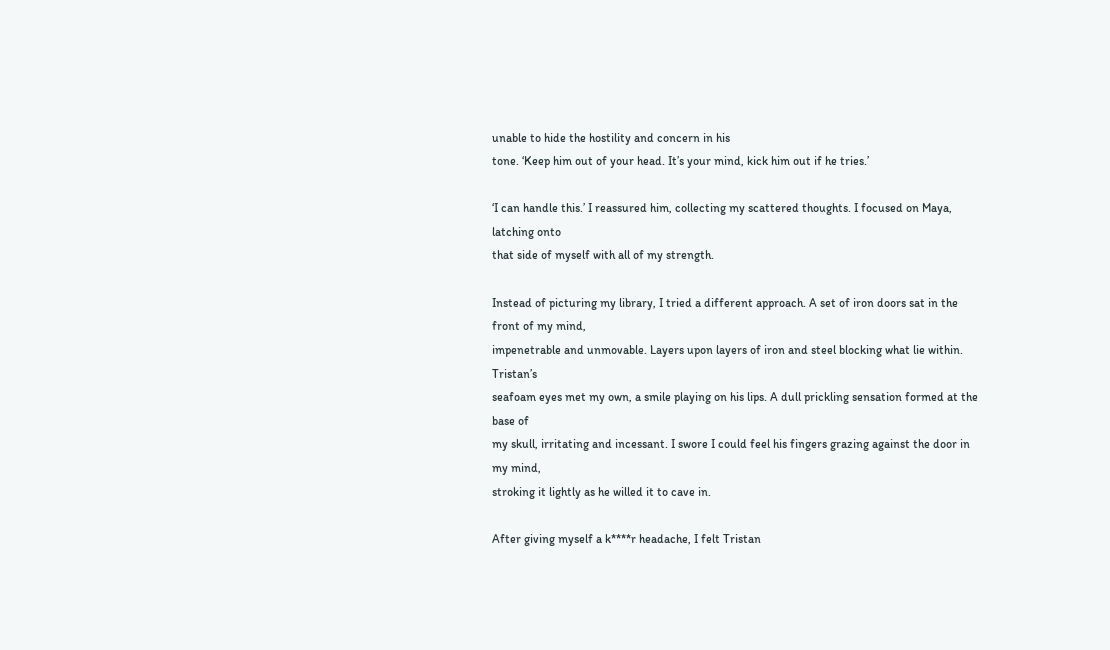unable to hide the hostility and concern in his
tone. ‘Keep him out of your head. It’s your mind, kick him out if he tries.’

‘I can handle this.’ I reassured him, collecting my scattered thoughts. I focused on Maya, latching onto
that side of myself with all of my strength.

Instead of picturing my library, I tried a different approach. A set of iron doors sat in the front of my mind,
impenetrable and unmovable. Layers upon layers of iron and steel blocking what lie within. Tristan’s
seafoam eyes met my own, a smile playing on his lips. A dull prickling sensation formed at the base of
my skull, irritating and incessant. I swore I could feel his fingers grazing against the door in my mind,
stroking it lightly as he willed it to cave in.

After giving myself a k****r headache, I felt Tristan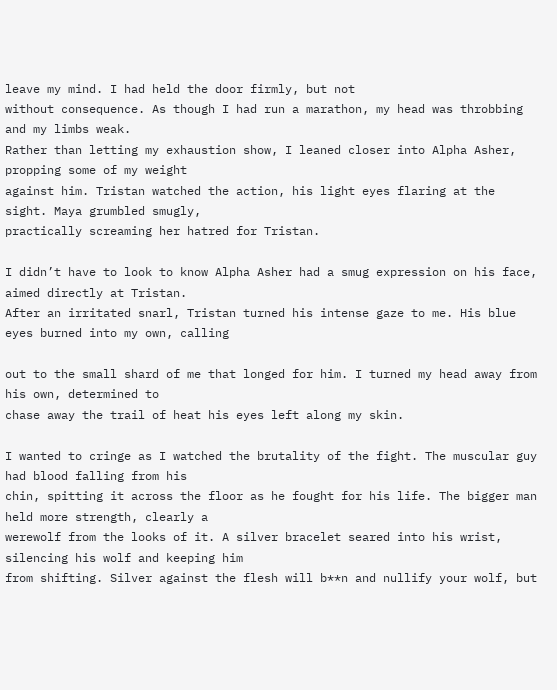leave my mind. I had held the door firmly, but not
without consequence. As though I had run a marathon, my head was throbbing and my limbs weak.
Rather than letting my exhaustion show, I leaned closer into Alpha Asher, propping some of my weight
against him. Tristan watched the action, his light eyes flaring at the sight. Maya grumbled smugly,
practically screaming her hatred for Tristan.

I didn’t have to look to know Alpha Asher had a smug expression on his face, aimed directly at Tristan.
After an irritated snarl, Tristan turned his intense gaze to me. His blue eyes burned into my own, calling

out to the small shard of me that longed for him. I turned my head away from his own, determined to
chase away the trail of heat his eyes left along my skin.

I wanted to cringe as I watched the brutality of the fight. The muscular guy had blood falling from his
chin, spitting it across the floor as he fought for his life. The bigger man held more strength, clearly a
werewolf from the looks of it. A silver bracelet seared into his wrist, silencing his wolf and keeping him
from shifting. Silver against the flesh will b**n and nullify your wolf, but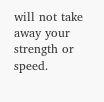will not take away your strength or
speed.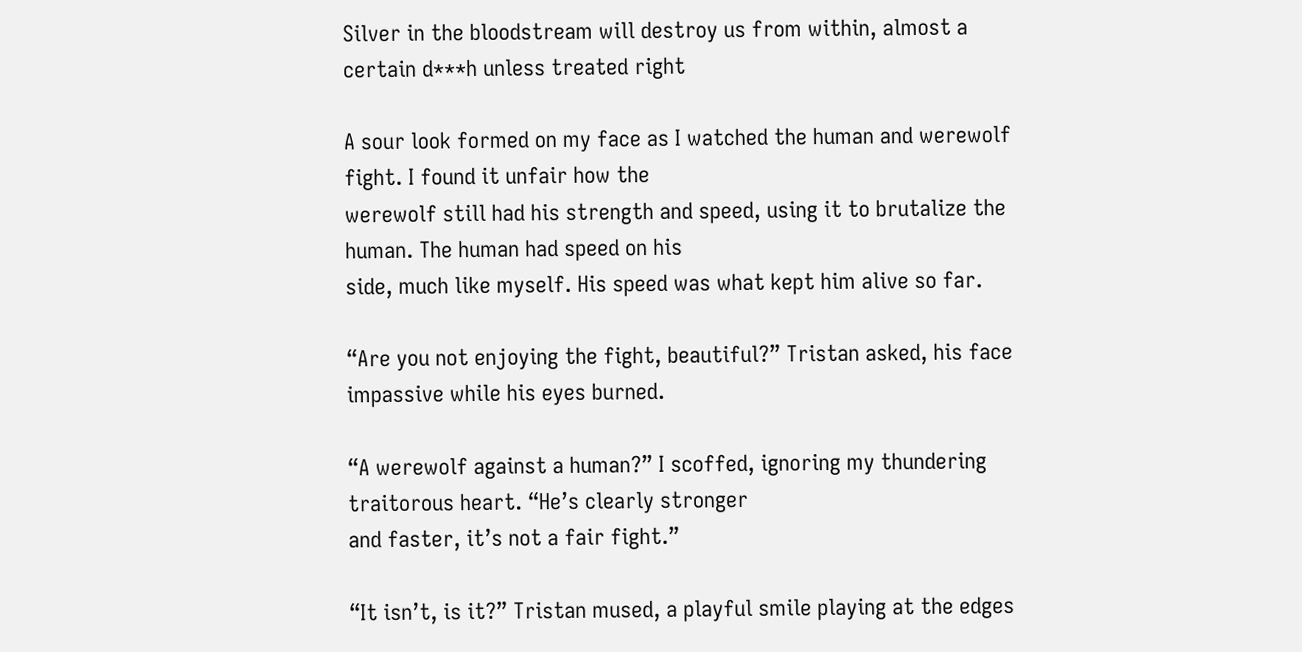Silver in the bloodstream will destroy us from within, almost a certain d***h unless treated right

A sour look formed on my face as I watched the human and werewolf fight. I found it unfair how the
werewolf still had his strength and speed, using it to brutalize the human. The human had speed on his
side, much like myself. His speed was what kept him alive so far.

“Are you not enjoying the fight, beautiful?” Tristan asked, his face impassive while his eyes burned.

“A werewolf against a human?” I scoffed, ignoring my thundering traitorous heart. “He’s clearly stronger
and faster, it’s not a fair fight.”

“It isn’t, is it?” Tristan mused, a playful smile playing at the edges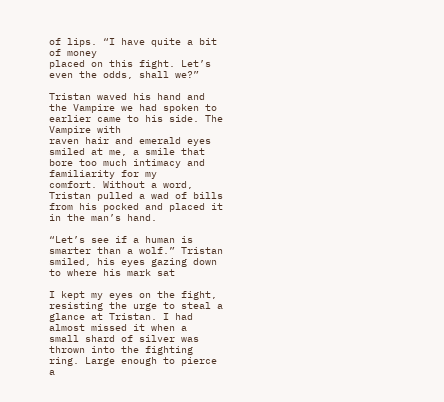of lips. “I have quite a bit of money
placed on this fight. Let’s even the odds, shall we?”

Tristan waved his hand and the Vampire we had spoken to earlier came to his side. The Vampire with
raven hair and emerald eyes smiled at me, a smile that bore too much intimacy and familiarity for my
comfort. Without a word, Tristan pulled a wad of bills from his pocked and placed it in the man’s hand.

“Let’s see if a human is smarter than a wolf.” Tristan smiled, his eyes gazing down to where his mark sat

I kept my eyes on the fight, resisting the urge to steal a glance at Tristan. I had almost missed it when a
small shard of silver was thrown into the fighting ring. Large enough to pierce a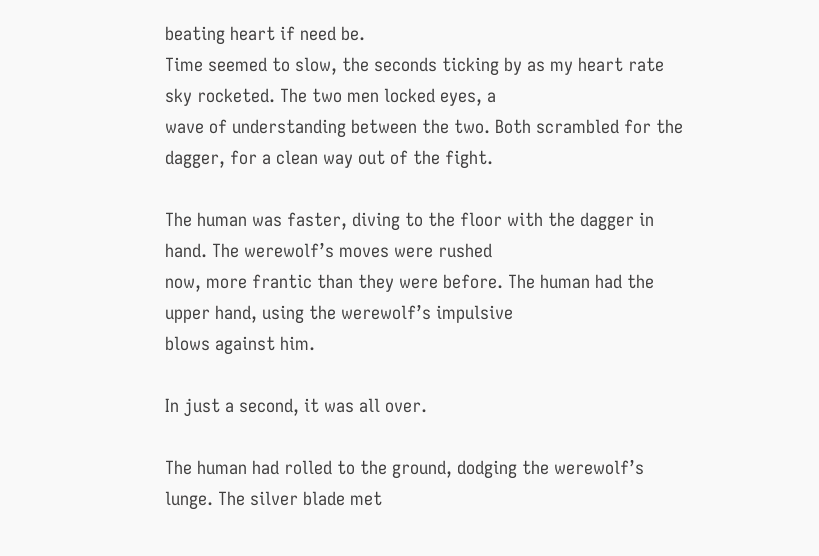beating heart if need be.
Time seemed to slow, the seconds ticking by as my heart rate sky rocketed. The two men locked eyes, a
wave of understanding between the two. Both scrambled for the dagger, for a clean way out of the fight.

The human was faster, diving to the floor with the dagger in hand. The werewolf’s moves were rushed
now, more frantic than they were before. The human had the upper hand, using the werewolf’s impulsive
blows against him.

In just a second, it was all over.

The human had rolled to the ground, dodging the werewolf’s lunge. The silver blade met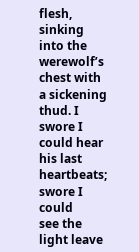flesh, sinking
into the werewolf’s chest with a sickening thud. I swore I could hear his last heartbeats; swore I could
see the light leave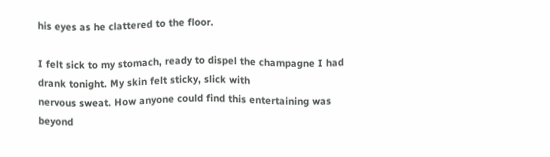his eyes as he clattered to the floor.

I felt sick to my stomach, ready to dispel the champagne I had drank tonight. My skin felt sticky, slick with
nervous sweat. How anyone could find this entertaining was beyond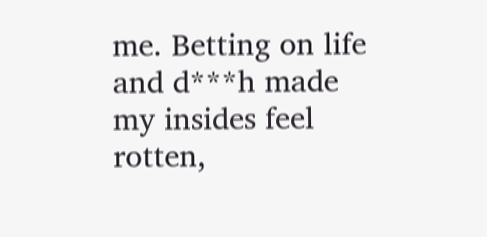me. Betting on life and d***h made
my insides feel rotten,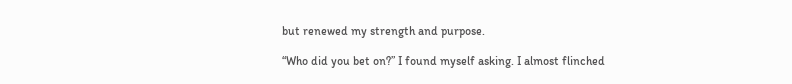but renewed my strength and purpose.

“Who did you bet on?” I found myself asking. I almost flinched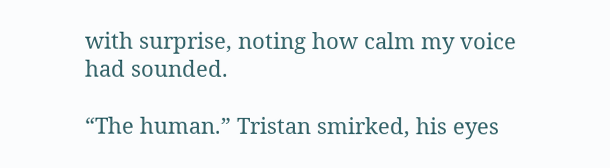with surprise, noting how calm my voice
had sounded.

“The human.” Tristan smirked, his eyes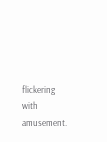flickering with amusement.